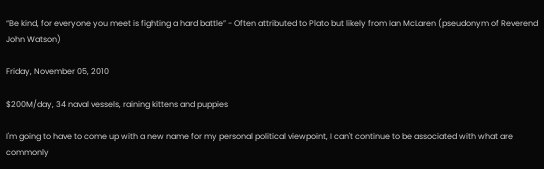“Be kind, for everyone you meet is fighting a hard battle” - Often attributed to Plato but likely from Ian McLaren (pseudonym of Reverend John Watson)

Friday, November 05, 2010

$200M/day, 34 naval vessels, raining kittens and puppies

I'm going to have to come up with a new name for my personal political viewpoint, I can't continue to be associated with what are commonly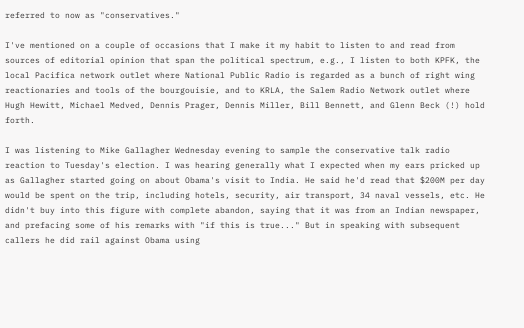referred to now as "conservatives."

I've mentioned on a couple of occasions that I make it my habit to listen to and read from sources of editorial opinion that span the political spectrum, e.g., I listen to both KPFK, the local Pacifica network outlet where National Public Radio is regarded as a bunch of right wing reactionaries and tools of the bourgouisie, and to KRLA, the Salem Radio Network outlet where Hugh Hewitt, Michael Medved, Dennis Prager, Dennis Miller, Bill Bennett, and Glenn Beck (!) hold forth.

I was listening to Mike Gallagher Wednesday evening to sample the conservative talk radio reaction to Tuesday's election. I was hearing generally what I expected when my ears pricked up as Gallagher started going on about Obama's visit to India. He said he'd read that $200M per day would be spent on the trip, including hotels, security, air transport, 34 naval vessels, etc. He didn't buy into this figure with complete abandon, saying that it was from an Indian newspaper, and prefacing some of his remarks with "if this is true..." But in speaking with subsequent callers he did rail against Obama using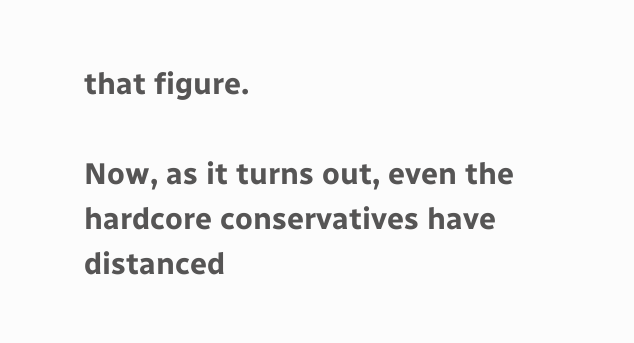that figure.

Now, as it turns out, even the hardcore conservatives have distanced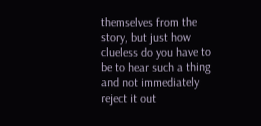themselves from the story, but just how clueless do you have to be to hear such a thing and not immediately reject it out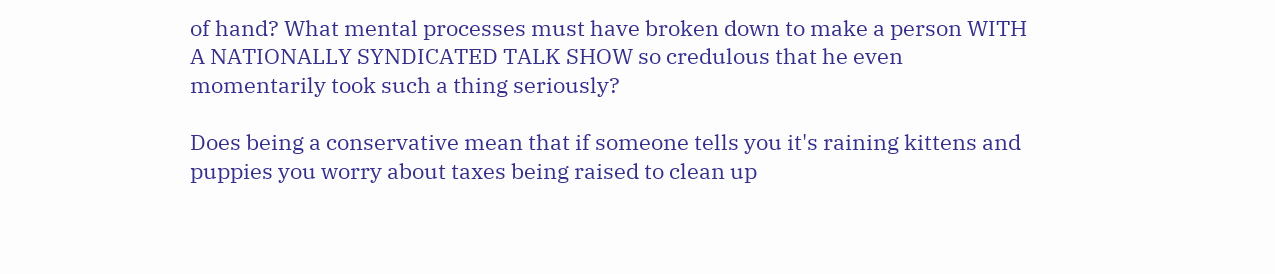of hand? What mental processes must have broken down to make a person WITH A NATIONALLY SYNDICATED TALK SHOW so credulous that he even momentarily took such a thing seriously?

Does being a conservative mean that if someone tells you it's raining kittens and puppies you worry about taxes being raised to clean up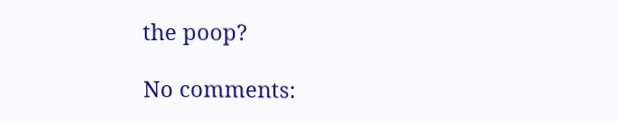the poop?

No comments: